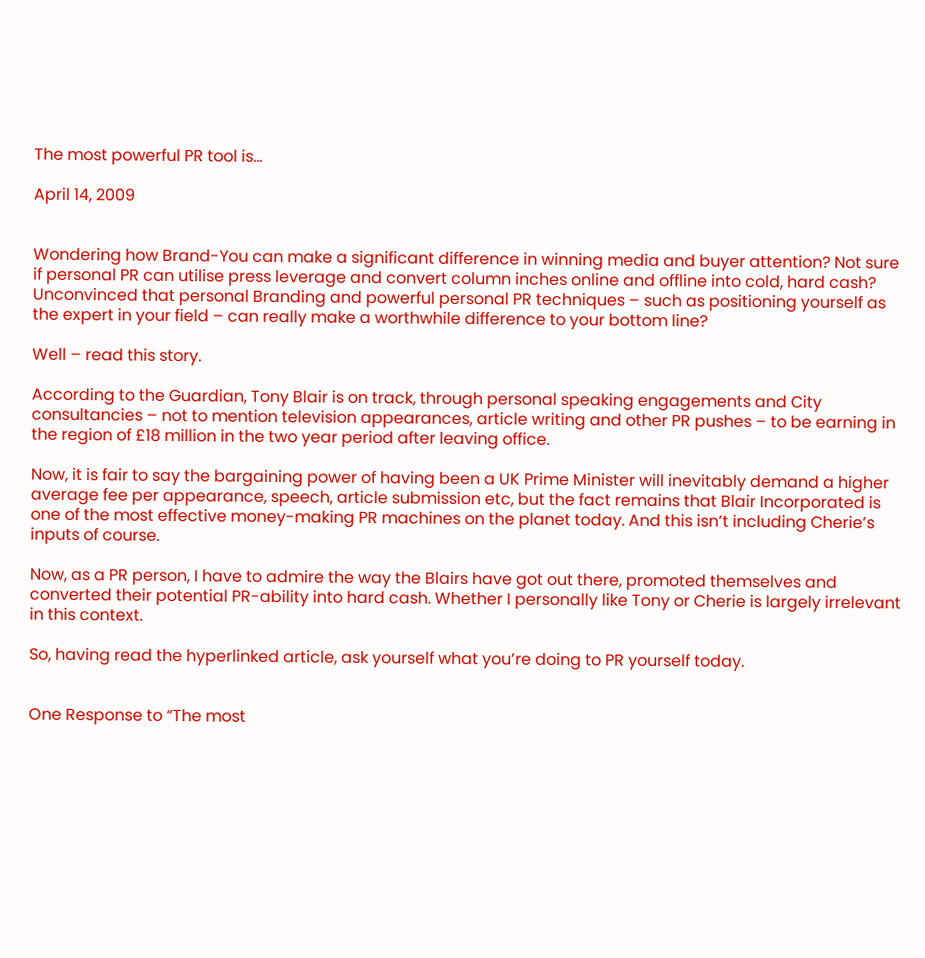The most powerful PR tool is…

April 14, 2009


Wondering how Brand-You can make a significant difference in winning media and buyer attention? Not sure if personal PR can utilise press leverage and convert column inches online and offline into cold, hard cash? Unconvinced that personal Branding and powerful personal PR techniques – such as positioning yourself as the expert in your field – can really make a worthwhile difference to your bottom line?

Well – read this story.

According to the Guardian, Tony Blair is on track, through personal speaking engagements and City consultancies – not to mention television appearances, article writing and other PR pushes – to be earning in the region of £18 million in the two year period after leaving office.

Now, it is fair to say the bargaining power of having been a UK Prime Minister will inevitably demand a higher average fee per appearance, speech, article submission etc, but the fact remains that Blair Incorporated is one of the most effective money-making PR machines on the planet today. And this isn’t including Cherie’s inputs of course.

Now, as a PR person, I have to admire the way the Blairs have got out there, promoted themselves and converted their potential PR-ability into hard cash. Whether I personally like Tony or Cherie is largely irrelevant in this context.

So, having read the hyperlinked article, ask yourself what you’re doing to PR yourself today.


One Response to “The most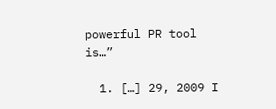powerful PR tool is…”

  1. […] 29, 2009 I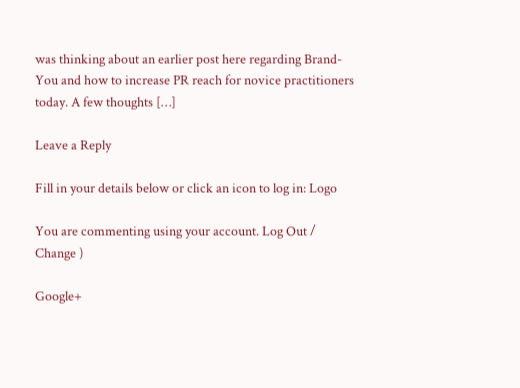was thinking about an earlier post here regarding Brand-You and how to increase PR reach for novice practitioners today. A few thoughts […]

Leave a Reply

Fill in your details below or click an icon to log in: Logo

You are commenting using your account. Log Out /  Change )

Google+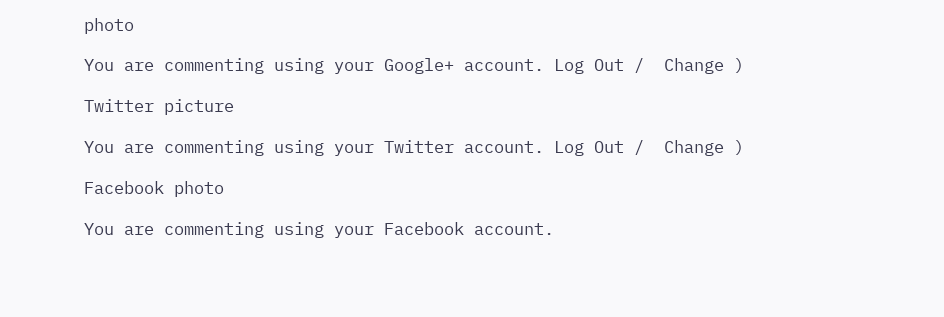photo

You are commenting using your Google+ account. Log Out /  Change )

Twitter picture

You are commenting using your Twitter account. Log Out /  Change )

Facebook photo

You are commenting using your Facebook account.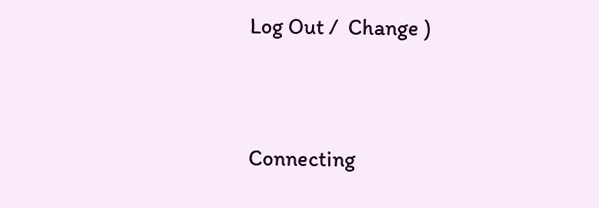Log Out /  Change )


Connecting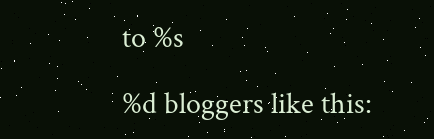to %s

%d bloggers like this: